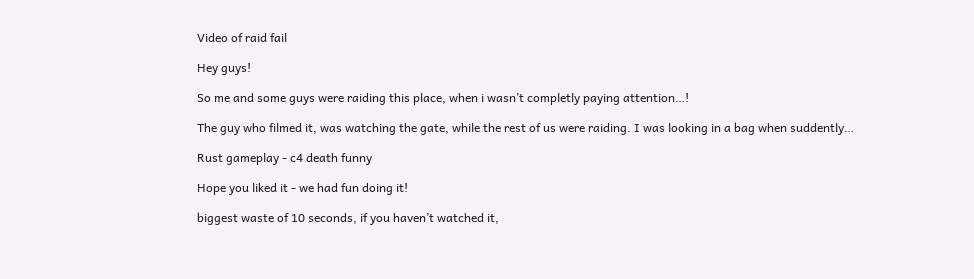Video of raid fail

Hey guys!

So me and some guys were raiding this place, when i wasn’t completly paying attention…!

The guy who filmed it, was watching the gate, while the rest of us were raiding. I was looking in a bag when suddently…

Rust gameplay - c4 death funny

Hope you liked it - we had fun doing it!

biggest waste of 10 seconds, if you haven’t watched it,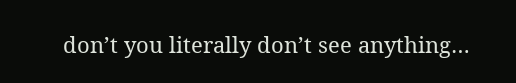don’t you literally don’t see anything…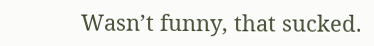Wasn’t funny, that sucked.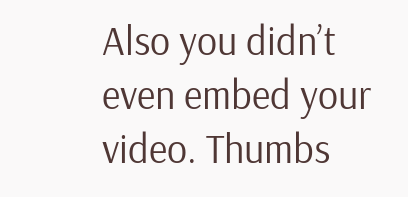Also you didn’t even embed your video. Thumbs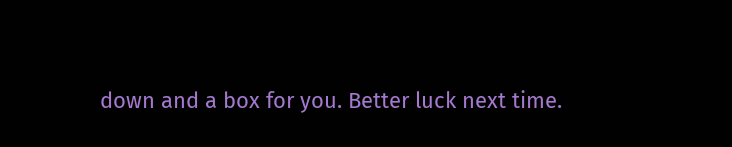down and a box for you. Better luck next time.